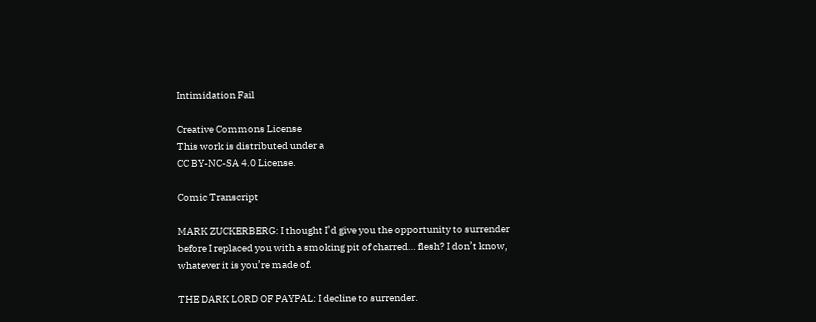Intimidation Fail

Creative Commons License
This work is distributed under a
CC BY-NC-SA 4.0 License.

Comic Transcript

MARK ZUCKERBERG: I thought I’d give you the opportunity to surrender before I replaced you with a smoking pit of charred… flesh? I don’t know, whatever it is you’re made of.

THE DARK LORD OF PAYPAL: I decline to surrender.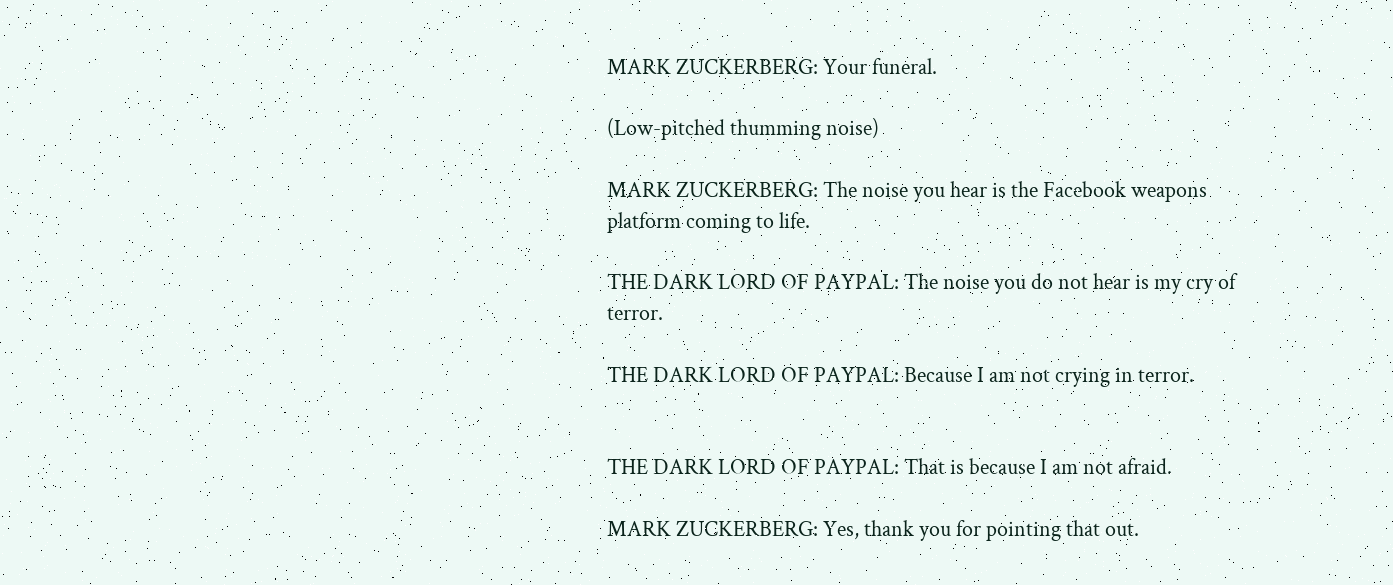MARK ZUCKERBERG: Your funeral.

(Low-pitched thumming noise)

MARK ZUCKERBERG: The noise you hear is the Facebook weapons platform coming to life.

THE DARK LORD OF PAYPAL: The noise you do not hear is my cry of terror.

THE DARK LORD OF PAYPAL: Because I am not crying in terror.


THE DARK LORD OF PAYPAL: That is because I am not afraid.

MARK ZUCKERBERG: Yes, thank you for pointing that out.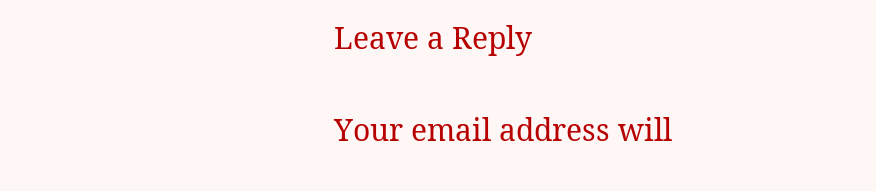Leave a Reply

Your email address will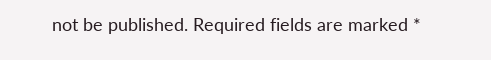not be published. Required fields are marked *